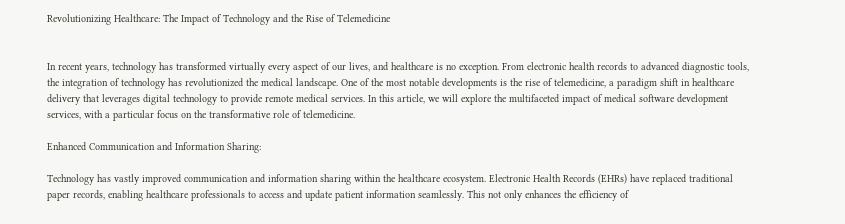Revolutionizing Healthcare: The Impact of Technology and the Rise of Telemedicine


In recent years, technology has transformed virtually every aspect of our lives, and healthcare is no exception. From electronic health records to advanced diagnostic tools, the integration of technology has revolutionized the medical landscape. One of the most notable developments is the rise of telemedicine, a paradigm shift in healthcare delivery that leverages digital technology to provide remote medical services. In this article, we will explore the multifaceted impact of medical software development services, with a particular focus on the transformative role of telemedicine.

Enhanced Communication and Information Sharing:

Technology has vastly improved communication and information sharing within the healthcare ecosystem. Electronic Health Records (EHRs) have replaced traditional paper records, enabling healthcare professionals to access and update patient information seamlessly. This not only enhances the efficiency of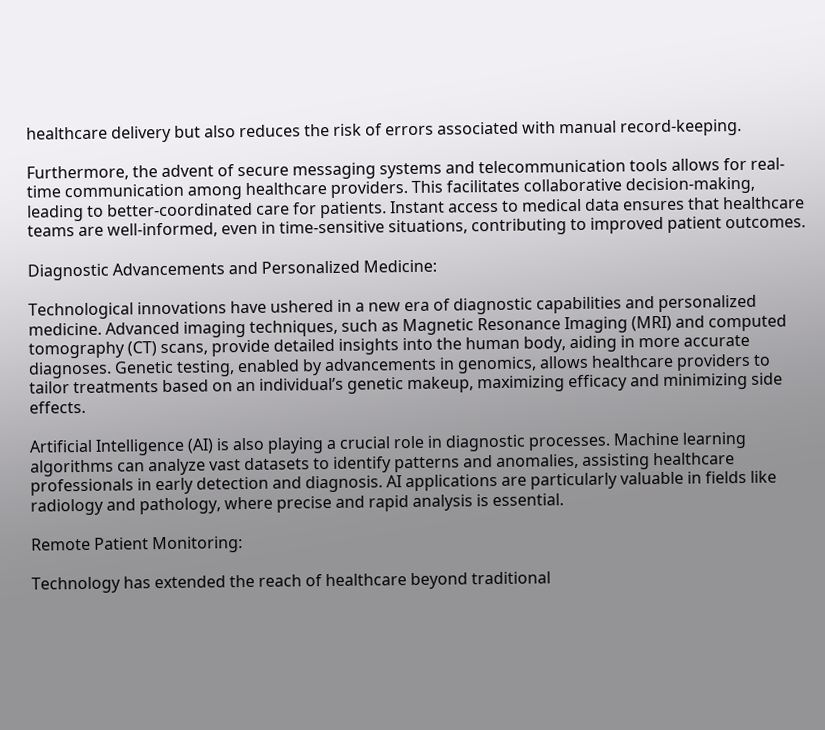healthcare delivery but also reduces the risk of errors associated with manual record-keeping.

Furthermore, the advent of secure messaging systems and telecommunication tools allows for real-time communication among healthcare providers. This facilitates collaborative decision-making, leading to better-coordinated care for patients. Instant access to medical data ensures that healthcare teams are well-informed, even in time-sensitive situations, contributing to improved patient outcomes.

Diagnostic Advancements and Personalized Medicine:

Technological innovations have ushered in a new era of diagnostic capabilities and personalized medicine. Advanced imaging techniques, such as Magnetic Resonance Imaging (MRI) and computed tomography (CT) scans, provide detailed insights into the human body, aiding in more accurate diagnoses. Genetic testing, enabled by advancements in genomics, allows healthcare providers to tailor treatments based on an individual’s genetic makeup, maximizing efficacy and minimizing side effects.

Artificial Intelligence (AI) is also playing a crucial role in diagnostic processes. Machine learning algorithms can analyze vast datasets to identify patterns and anomalies, assisting healthcare professionals in early detection and diagnosis. AI applications are particularly valuable in fields like radiology and pathology, where precise and rapid analysis is essential.

Remote Patient Monitoring:

Technology has extended the reach of healthcare beyond traditional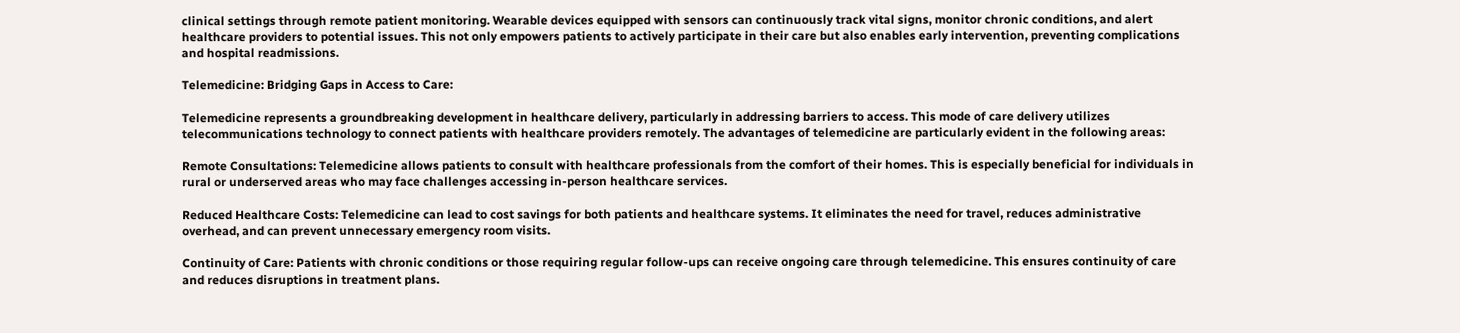clinical settings through remote patient monitoring. Wearable devices equipped with sensors can continuously track vital signs, monitor chronic conditions, and alert healthcare providers to potential issues. This not only empowers patients to actively participate in their care but also enables early intervention, preventing complications and hospital readmissions.

Telemedicine: Bridging Gaps in Access to Care:

Telemedicine represents a groundbreaking development in healthcare delivery, particularly in addressing barriers to access. This mode of care delivery utilizes telecommunications technology to connect patients with healthcare providers remotely. The advantages of telemedicine are particularly evident in the following areas:

Remote Consultations: Telemedicine allows patients to consult with healthcare professionals from the comfort of their homes. This is especially beneficial for individuals in rural or underserved areas who may face challenges accessing in-person healthcare services.

Reduced Healthcare Costs: Telemedicine can lead to cost savings for both patients and healthcare systems. It eliminates the need for travel, reduces administrative overhead, and can prevent unnecessary emergency room visits.

Continuity of Care: Patients with chronic conditions or those requiring regular follow-ups can receive ongoing care through telemedicine. This ensures continuity of care and reduces disruptions in treatment plans.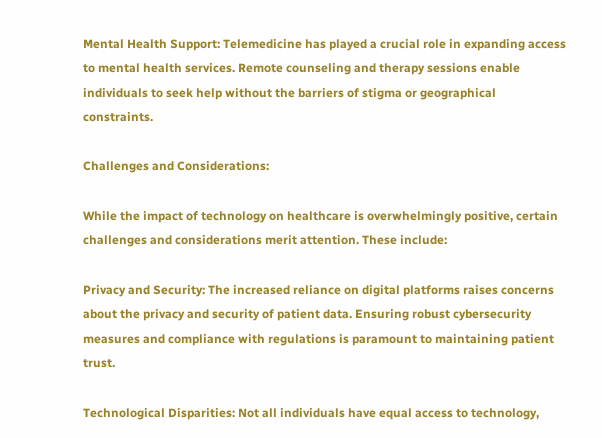Mental Health Support: Telemedicine has played a crucial role in expanding access to mental health services. Remote counseling and therapy sessions enable individuals to seek help without the barriers of stigma or geographical constraints.

Challenges and Considerations:

While the impact of technology on healthcare is overwhelmingly positive, certain challenges and considerations merit attention. These include:

Privacy and Security: The increased reliance on digital platforms raises concerns about the privacy and security of patient data. Ensuring robust cybersecurity measures and compliance with regulations is paramount to maintaining patient trust.

Technological Disparities: Not all individuals have equal access to technology,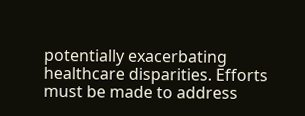potentially exacerbating healthcare disparities. Efforts must be made to address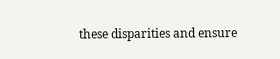these disparities and ensure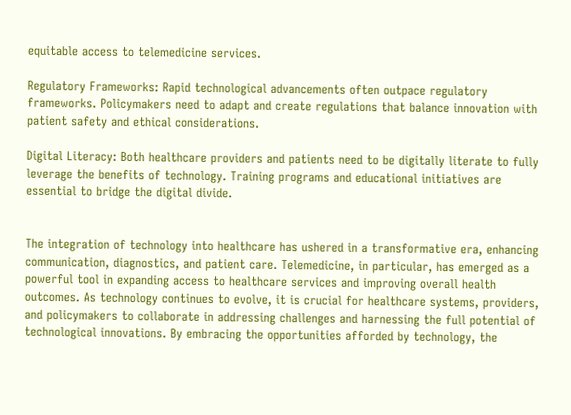equitable access to telemedicine services.

Regulatory Frameworks: Rapid technological advancements often outpace regulatory frameworks. Policymakers need to adapt and create regulations that balance innovation with patient safety and ethical considerations.

Digital Literacy: Both healthcare providers and patients need to be digitally literate to fully leverage the benefits of technology. Training programs and educational initiatives are essential to bridge the digital divide.


The integration of technology into healthcare has ushered in a transformative era, enhancing communication, diagnostics, and patient care. Telemedicine, in particular, has emerged as a powerful tool in expanding access to healthcare services and improving overall health outcomes. As technology continues to evolve, it is crucial for healthcare systems, providers, and policymakers to collaborate in addressing challenges and harnessing the full potential of technological innovations. By embracing the opportunities afforded by technology, the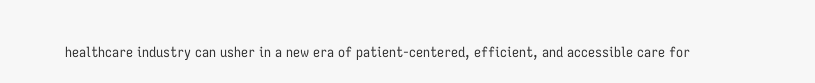healthcare industry can usher in a new era of patient-centered, efficient, and accessible care for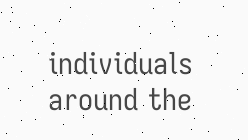individuals around the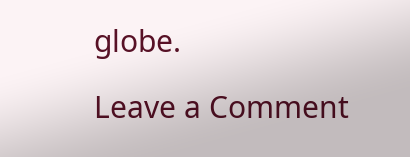globe.

Leave a Comment